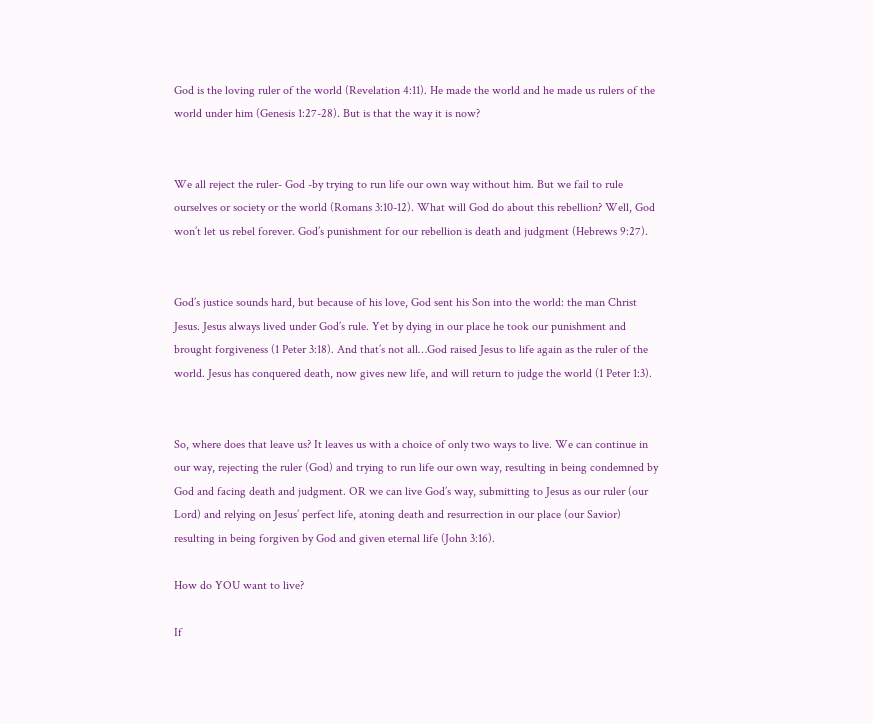God is the loving ruler of the world (Revelation 4:11). He made the world and he made us rulers of the world under him (Genesis 1:27-28). But is that the way it is now?


We all reject the ruler- God -by trying to run life our own way without him. But we fail to rule ourselves or society or the world (Romans 3:10-12). What will God do about this rebellion? Well, God won’t let us rebel forever. God’s punishment for our rebellion is death and judgment (Hebrews 9:27).


God’s justice sounds hard, but because of his love, God sent his Son into the world: the man Christ Jesus. Jesus always lived under God’s rule. Yet by dying in our place he took our punishment and brought forgiveness (1 Peter 3:18). And that’s not all…God raised Jesus to life again as the ruler of the world. Jesus has conquered death, now gives new life, and will return to judge the world (1 Peter 1:3).


So, where does that leave us? It leaves us with a choice of only two ways to live. We can continue in our way, rejecting the ruler (God) and trying to run life our own way, resulting in being condemned by God and facing death and judgment. OR we can live God’s way, submitting to Jesus as our ruler (our Lord) and relying on Jesus’ perfect life, atoning death and resurrection in our place (our Savior) resulting in being forgiven by God and given eternal life (John 3:16).

How do YOU want to live?

If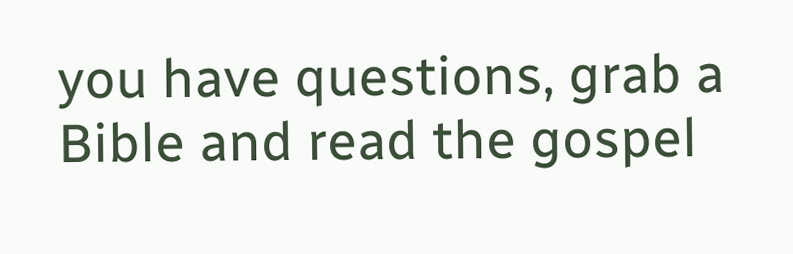you have questions, grab a Bible and read the gospel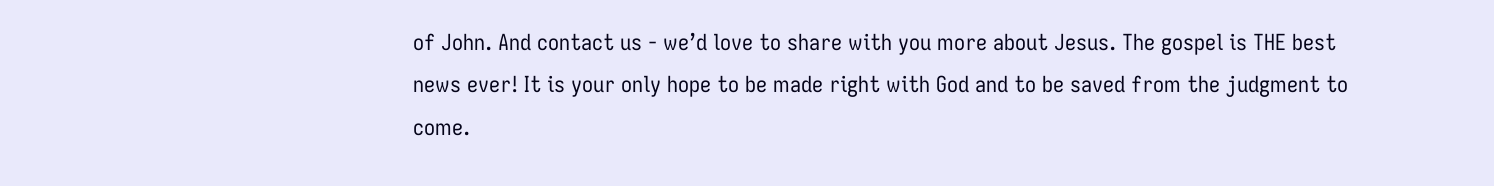of John. And contact us - we’d love to share with you more about Jesus. The gospel is THE best news ever! It is your only hope to be made right with God and to be saved from the judgment to come.